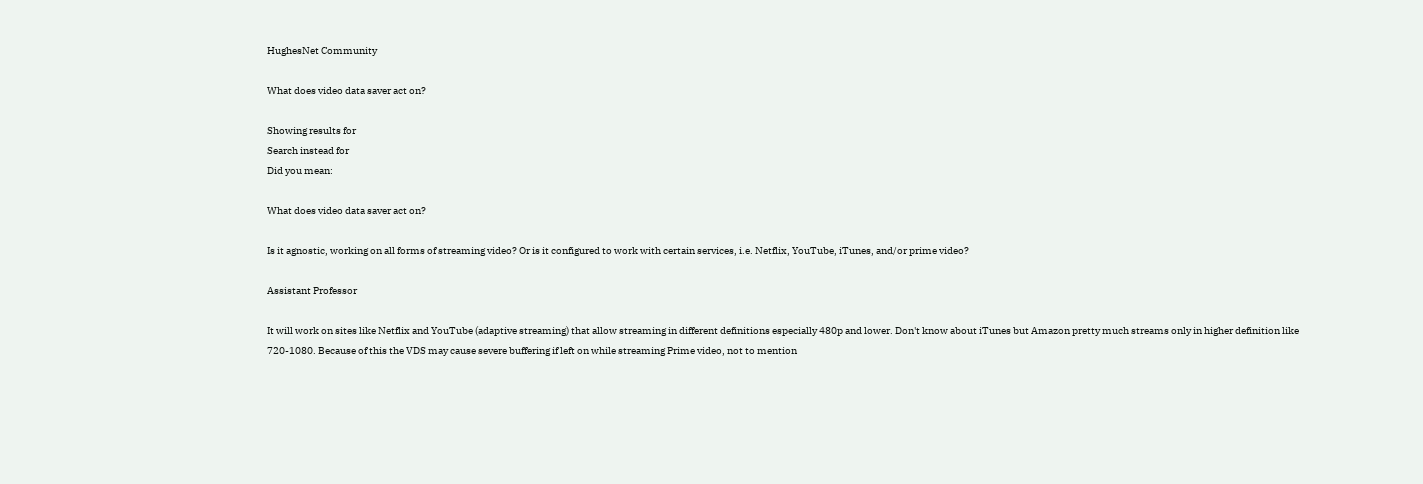HughesNet Community

What does video data saver act on?

Showing results for
Search instead for
Did you mean:

What does video data saver act on?

Is it agnostic, working on all forms of streaming video? Or is it configured to work with certain services, i.e. Netflix, YouTube, iTunes, and/or prime video?

Assistant Professor

It will work on sites like Netflix and YouTube (adaptive streaming) that allow streaming in different definitions especially 480p and lower. Don't know about iTunes but Amazon pretty much streams only in higher definition like 720-1080. Because of this the VDS may cause severe buffering if left on while streaming Prime video, not to mention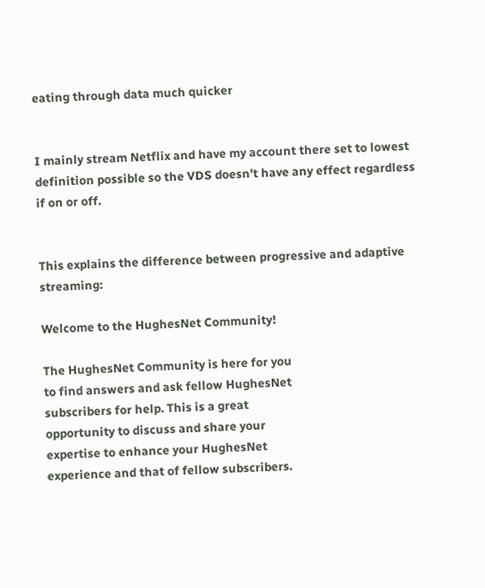eating through data much quicker


I mainly stream Netflix and have my account there set to lowest definition possible so the VDS doesn't have any effect regardless if on or off.


This explains the difference between progressive and adaptive streaming:

Welcome to the HughesNet Community!

The HughesNet Community is here for you
to find answers and ask fellow HughesNet
subscribers for help. This is a great
opportunity to discuss and share your
expertise to enhance your HughesNet
experience and that of fellow subscribers.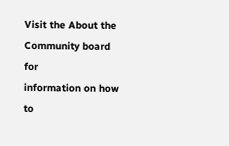Visit the About the Community board for
information on how to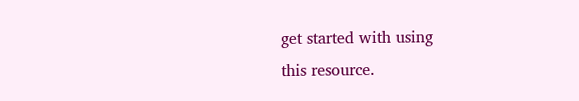get started with using
this resource.